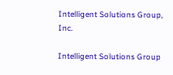Intelligent Solutions Group, Inc.

Intelligent Solutions Group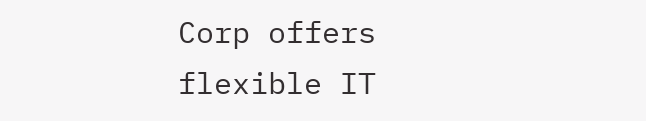Corp offers flexible IT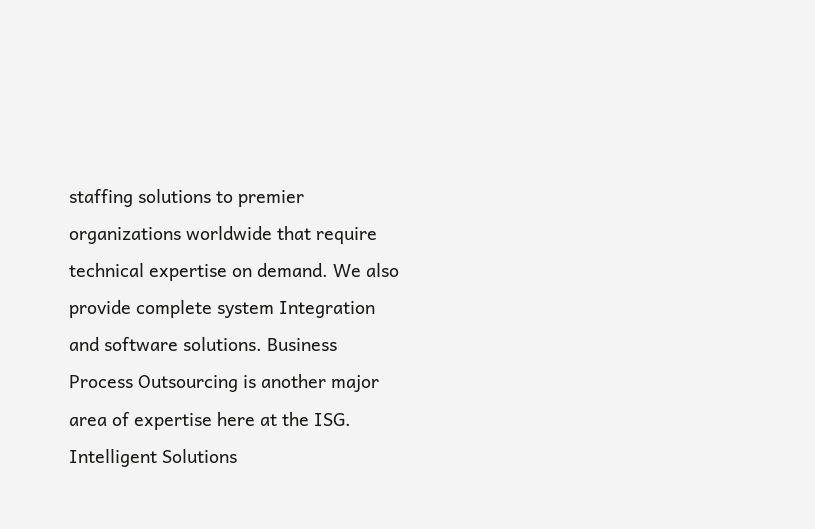staffing solutions to premier organizations worldwide that require technical expertise on demand. We also provide complete system Integration and software solutions. Business Process Outsourcing is another major area of expertise here at the ISG.
Intelligent Solutions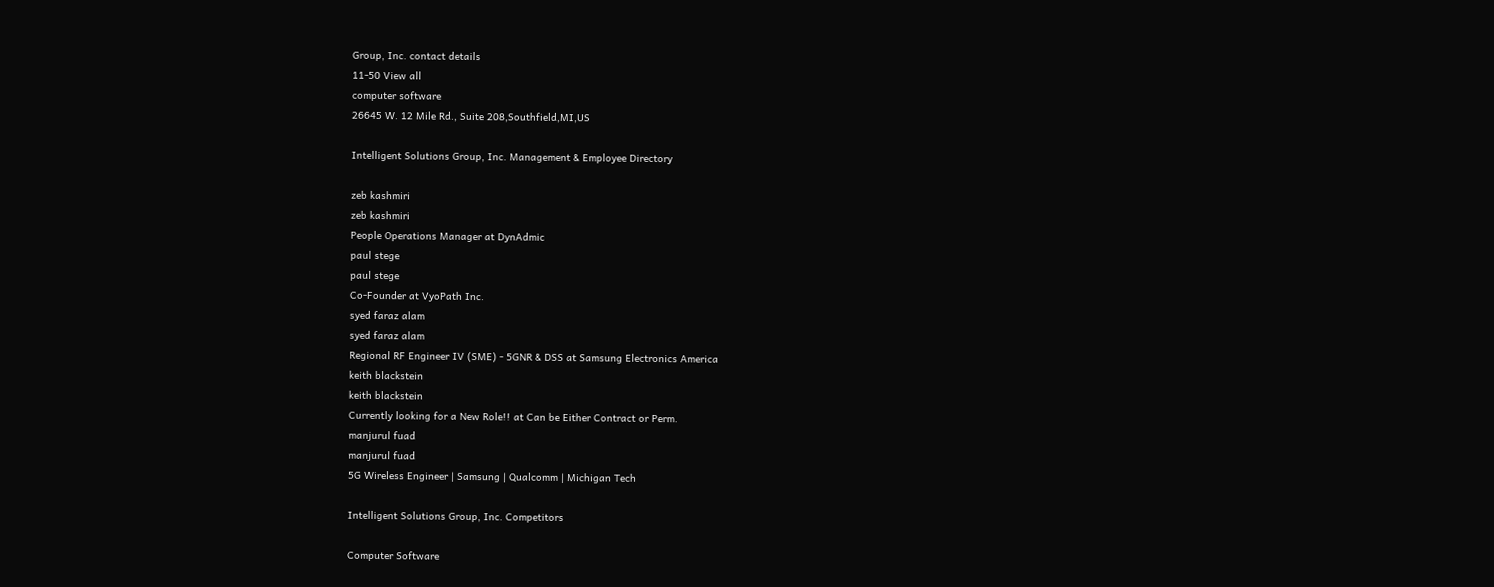Group, Inc. contact details
11-50 View all
computer software
26645 W. 12 Mile Rd., Suite 208,Southfield,MI,US

Intelligent Solutions Group, Inc. Management & Employee Directory

zeb kashmiri
zeb kashmiri
People Operations Manager at DynAdmic
paul stege
paul stege
Co-Founder at VyoPath Inc.
syed faraz alam
syed faraz alam
Regional RF Engineer IV (SME) - 5GNR & DSS at Samsung Electronics America
keith blackstein
keith blackstein
Currently looking for a New Role!! at Can be Either Contract or Perm.
manjurul fuad
manjurul fuad
5G Wireless Engineer | Samsung | Qualcomm | Michigan Tech

Intelligent Solutions Group, Inc. Competitors

Computer Software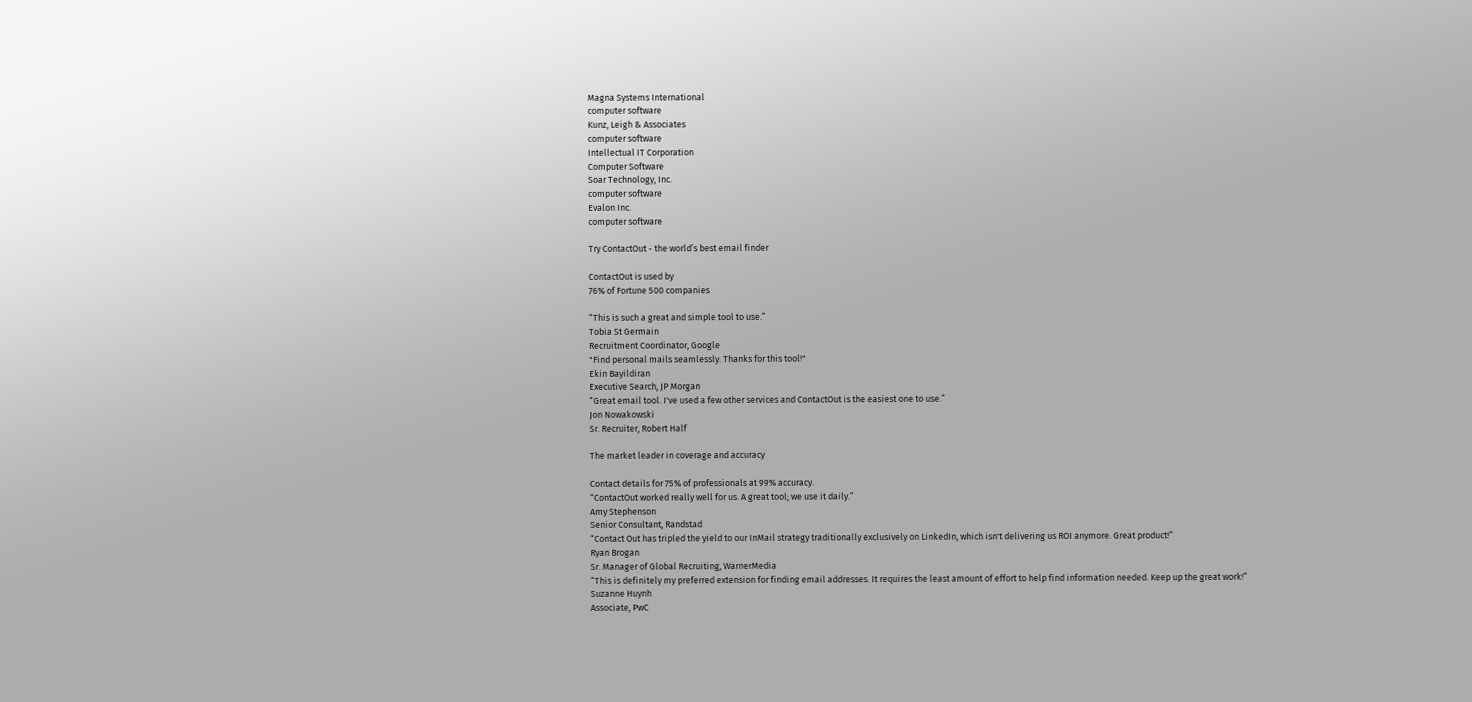Magna Systems International
computer software
Kunz, Leigh & Associates
computer software
Intellectual IT Corporation
Computer Software
Soar Technology, Inc.
computer software
Evalon Inc.
computer software

Try ContactOut - the world’s best email finder

ContactOut is used by
76% of Fortune 500 companies

“This is such a great and simple tool to use.”
Tobia St Germain
Recruitment Coordinator, Google
"Find personal mails seamlessly. Thanks for this tool!"
Ekin Bayildiran
Executive Search, JP Morgan
“Great email tool. I've used a few other services and ContactOut is the easiest one to use.”
Jon Nowakowski
Sr. Recruiter, Robert Half

The market leader in coverage and accuracy

Contact details for 75% of professionals at 99% accuracy.
“ContactOut worked really well for us. A great tool; we use it daily.”
Amy Stephenson
Senior Consultant, Randstad
“Contact Out has tripled the yield to our InMail strategy traditionally exclusively on LinkedIn, which isn't delivering us ROI anymore. Great product!”
Ryan Brogan
Sr. Manager of Global Recruiting, WarnerMedia
“This is definitely my preferred extension for finding email addresses. It requires the least amount of effort to help find information needed. Keep up the great work!”
Suzanne Huynh
Associate, PwC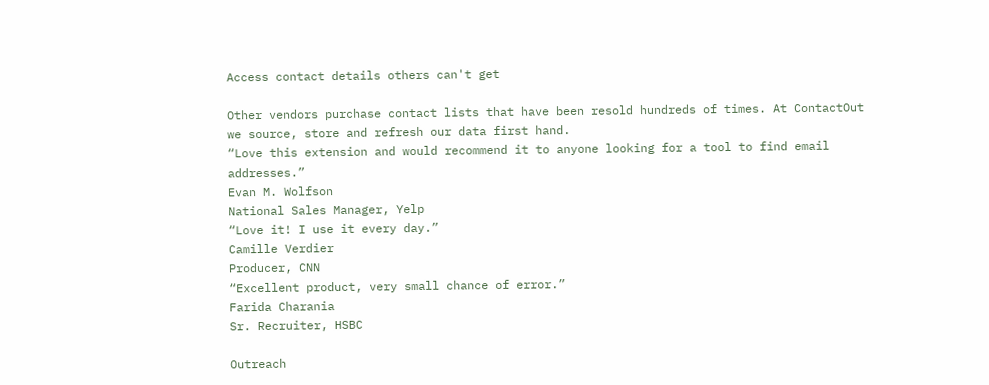Access contact details others can't get

Other vendors purchase contact lists that have been resold hundreds of times. At ContactOut we source, store and refresh our data first hand.
“Love this extension and would recommend it to anyone looking for a tool to find email addresses.”
Evan M. Wolfson
National Sales Manager, Yelp
“Love it! I use it every day.”
Camille Verdier
Producer, CNN
“Excellent product, very small chance of error.”
Farida Charania
Sr. Recruiter, HSBC

Outreach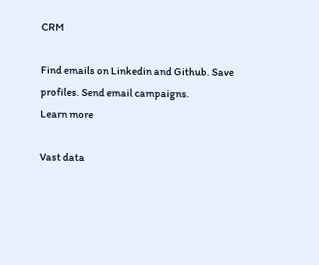CRM

Find emails on Linkedin and Github. Save profiles. Send email campaigns.
Learn more

Vast data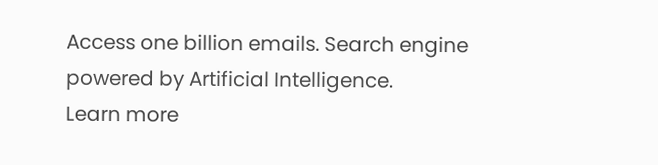Access one billion emails. Search engine powered by Artificial Intelligence.
Learn more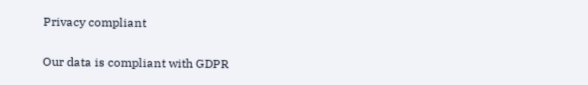Privacy compliant

Our data is compliant with GDPR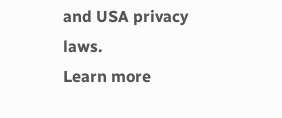and USA privacy laws.
Learn more